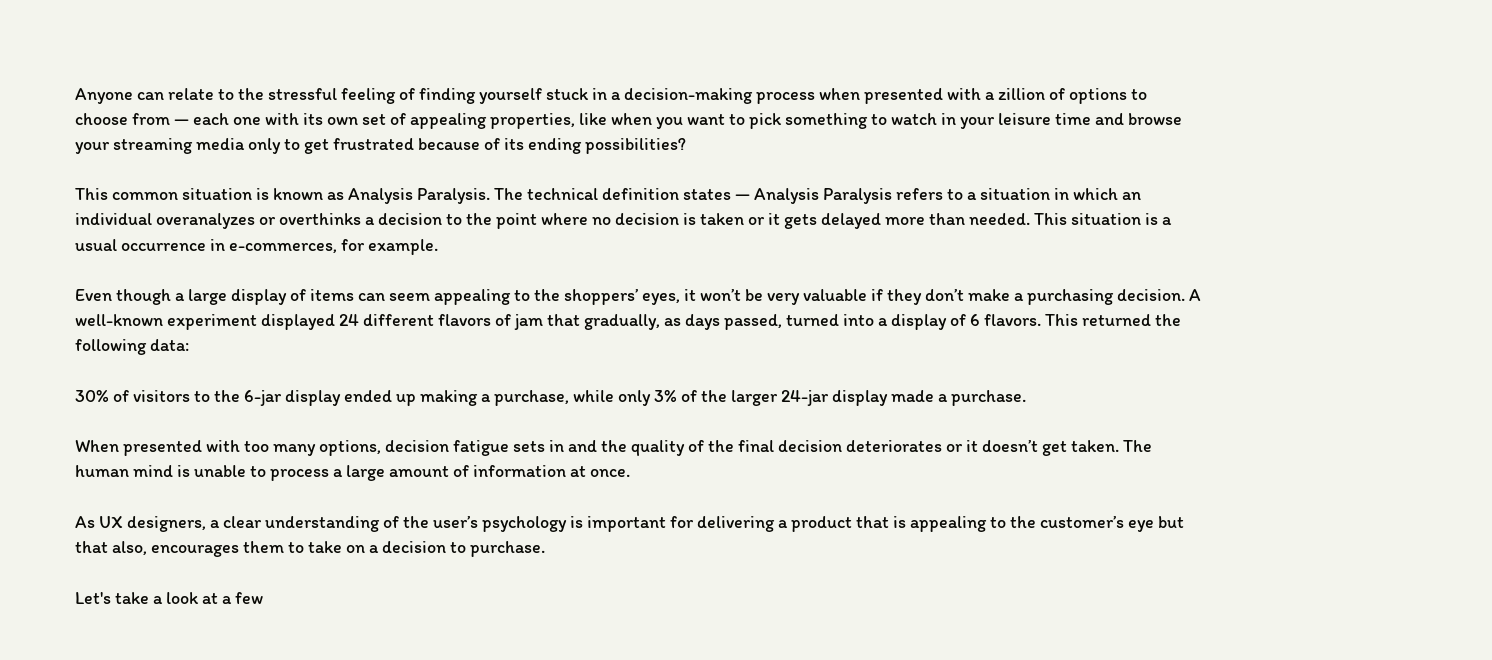Anyone can relate to the stressful feeling of finding yourself stuck in a decision-making process when presented with a zillion of options to choose from — each one with its own set of appealing properties, like when you want to pick something to watch in your leisure time and browse your streaming media only to get frustrated because of its ending possibilities?

This common situation is known as Analysis Paralysis. The technical definition states — Analysis Paralysis refers to a situation in which an individual overanalyzes or overthinks a decision to the point where no decision is taken or it gets delayed more than needed. This situation is a usual occurrence in e-commerces, for example.

Even though a large display of items can seem appealing to the shoppers’ eyes, it won’t be very valuable if they don’t make a purchasing decision. A well-known experiment displayed 24 different flavors of jam that gradually, as days passed, turned into a display of 6 flavors. This returned the following data:

30% of visitors to the 6-jar display ended up making a purchase, while only 3% of the larger 24-jar display made a purchase.

When presented with too many options, decision fatigue sets in and the quality of the final decision deteriorates or it doesn’t get taken. The human mind is unable to process a large amount of information at once.

As UX designers, a clear understanding of the user’s psychology is important for delivering a product that is appealing to the customer’s eye but that also, encourages them to take on a decision to purchase.

Let's take a look at a few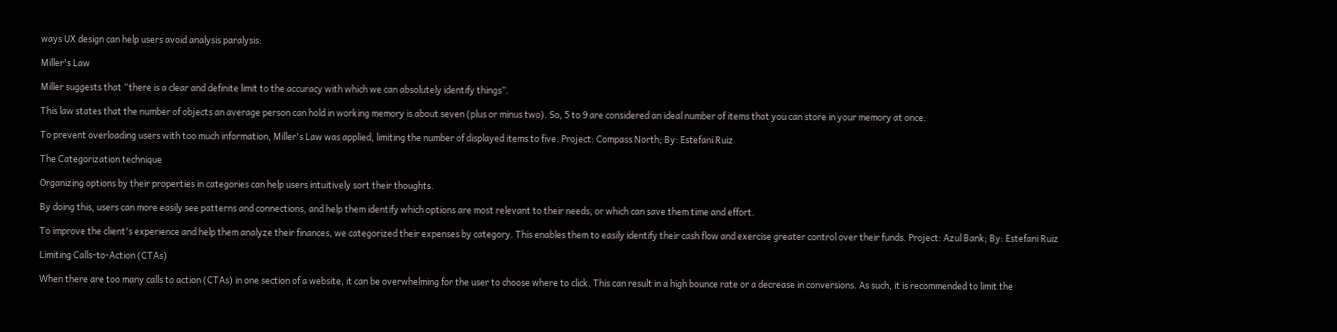ways UX design can help users avoid analysis paralysis:

Miller's Law

Miller suggests that “there is a clear and definite limit to the accuracy with which we can absolutely identify things”.

This law states that the number of objects an average person can hold in working memory is about seven (plus or minus two). So, 5 to 9 are considered an ideal number of items that you can store in your memory at once.

To prevent overloading users with too much information, Miller's Law was applied, limiting the number of displayed items to five. Project: Compass North; By: Estefani Ruiz

The Categorization technique

Organizing options by their properties in categories can help users intuitively sort their thoughts.

By doing this, users can more easily see patterns and connections, and help them identify which options are most relevant to their needs, or which can save them time and effort.

To improve the client's experience and help them analyze their finances, we categorized their expenses by category. This enables them to easily identify their cash flow and exercise greater control over their funds. Project: Azul Bank; By: Estefani Ruiz

Limiting Calls-to-Action (CTAs)

When there are too many calls to action (CTAs) in one section of a website, it can be overwhelming for the user to choose where to click. This can result in a high bounce rate or a decrease in conversions. As such, it is recommended to limit the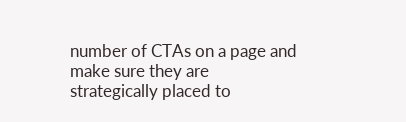number of CTAs on a page and make sure they are strategically placed to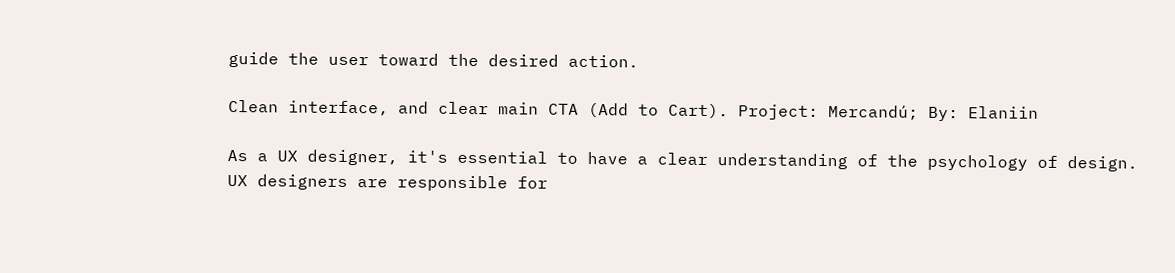guide the user toward the desired action.

Clean interface, and clear main CTA (Add to Cart). Project: Mercandú; By: Elaniin

As a UX designer, it's essential to have a clear understanding of the psychology of design. UX designers are responsible for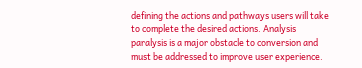defining the actions and pathways users will take to complete the desired actions. Analysis paralysis is a major obstacle to conversion and must be addressed to improve user experience.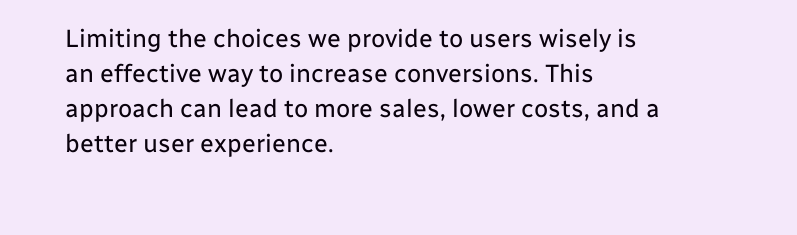Limiting the choices we provide to users wisely is an effective way to increase conversions. This approach can lead to more sales, lower costs, and a better user experience.